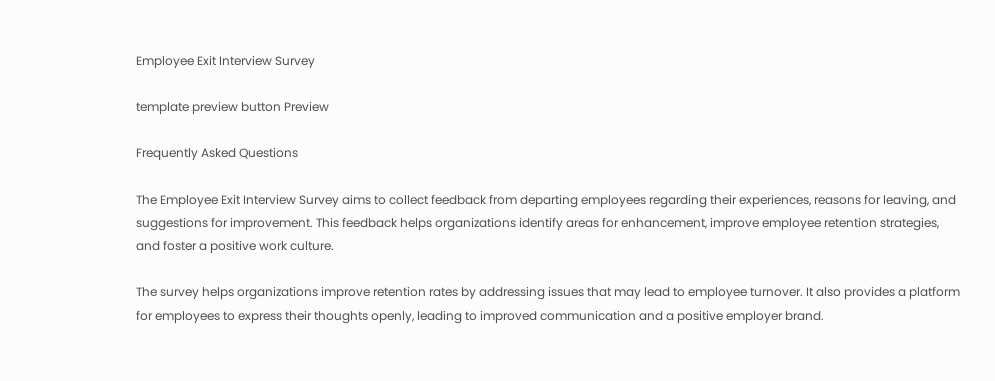Employee Exit Interview Survey

template preview button Preview

Frequently Asked Questions

The Employee Exit Interview Survey aims to collect feedback from departing employees regarding their experiences, reasons for leaving, and suggestions for improvement. This feedback helps organizations identify areas for enhancement, improve employee retention strategies, and foster a positive work culture.

The survey helps organizations improve retention rates by addressing issues that may lead to employee turnover. It also provides a platform for employees to express their thoughts openly, leading to improved communication and a positive employer brand.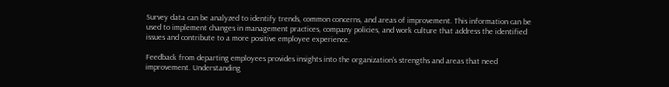Survey data can be analyzed to identify trends, common concerns, and areas of improvement. This information can be used to implement changes in management practices, company policies, and work culture that address the identified issues and contribute to a more positive employee experience.

Feedback from departing employees provides insights into the organization's strengths and areas that need improvement. Understanding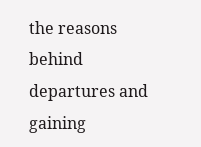the reasons behind departures and gaining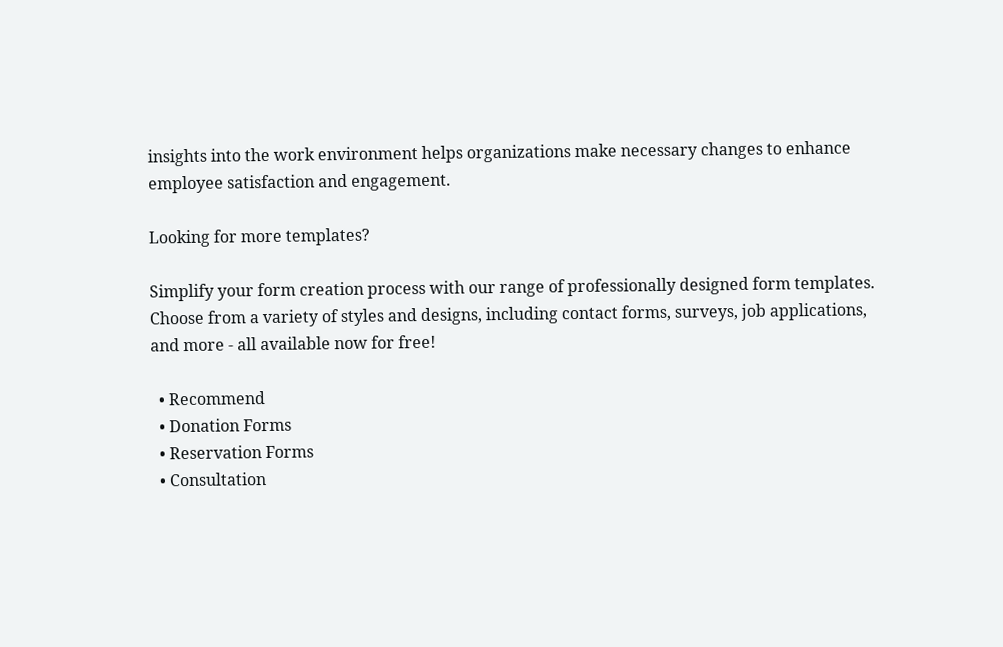insights into the work environment helps organizations make necessary changes to enhance employee satisfaction and engagement.

Looking for more templates?

Simplify your form creation process with our range of professionally designed form templates. Choose from a variety of styles and designs, including contact forms, surveys, job applications, and more - all available now for free!

  • Recommend
  • Donation Forms
  • Reservation Forms
  • Consultation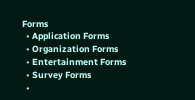Forms
  • Application Forms
  • Organization Forms
  • Entertainment Forms
  • Survey Forms
  •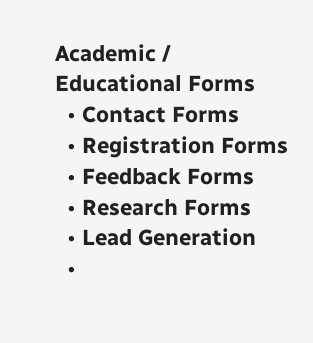Academic / Educational Forms
  • Contact Forms
  • Registration Forms
  • Feedback Forms
  • Research Forms
  • Lead Generation
  •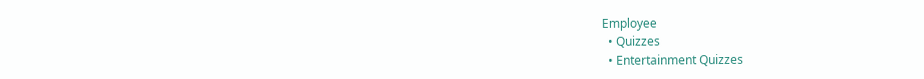Employee
  • Quizzes
  • Entertainment Quizzes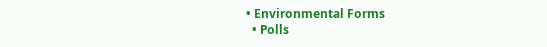• Environmental Forms
  • Polls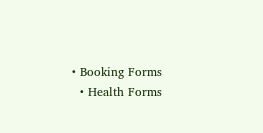• Booking Forms
  • Health Forms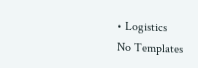• Logistics
No Templates